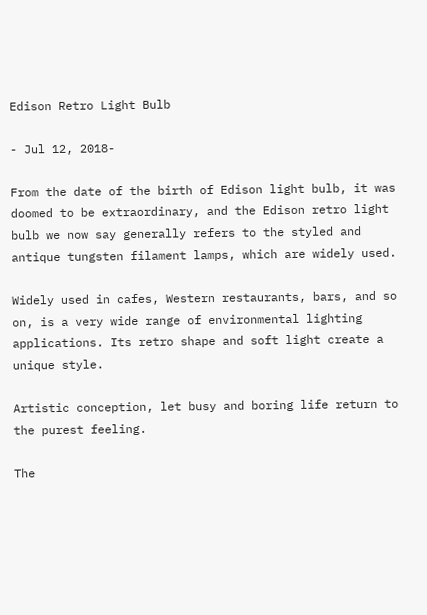Edison Retro Light Bulb

- Jul 12, 2018-

From the date of the birth of Edison light bulb, it was doomed to be extraordinary, and the Edison retro light bulb we now say generally refers to the styled and antique tungsten filament lamps, which are widely used.

Widely used in cafes, Western restaurants, bars, and so on, is a very wide range of environmental lighting applications. Its retro shape and soft light create a unique style.

Artistic conception, let busy and boring life return to the purest feeling.

The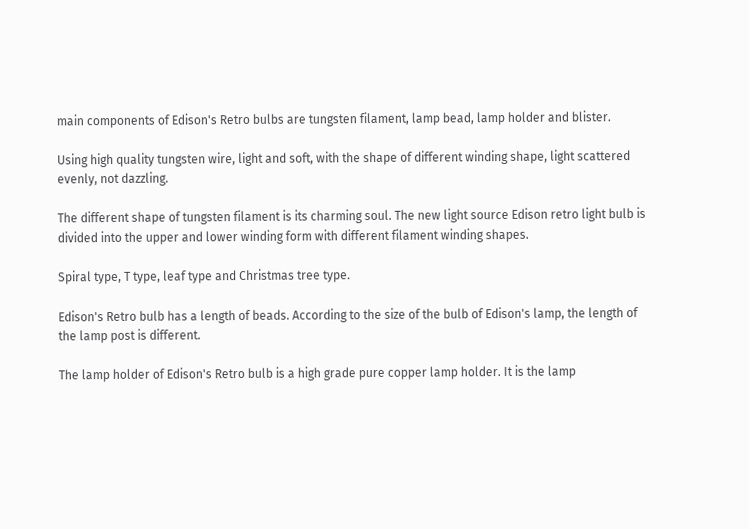main components of Edison's Retro bulbs are tungsten filament, lamp bead, lamp holder and blister.

Using high quality tungsten wire, light and soft, with the shape of different winding shape, light scattered evenly, not dazzling.

The different shape of tungsten filament is its charming soul. The new light source Edison retro light bulb is divided into the upper and lower winding form with different filament winding shapes.

Spiral type, T type, leaf type and Christmas tree type.

Edison's Retro bulb has a length of beads. According to the size of the bulb of Edison's lamp, the length of the lamp post is different.

The lamp holder of Edison's Retro bulb is a high grade pure copper lamp holder. It is the lamp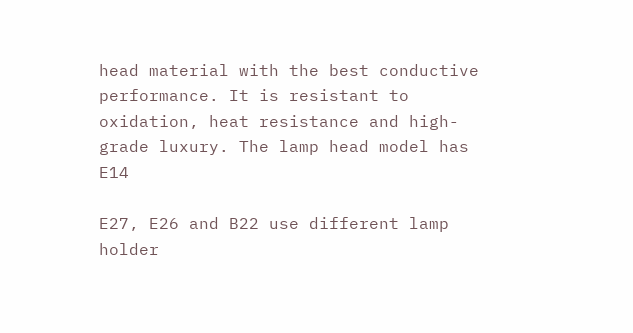head material with the best conductive performance. It is resistant to oxidation, heat resistance and high-grade luxury. The lamp head model has E14

E27, E26 and B22 use different lamp holder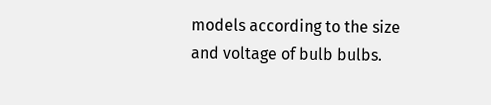models according to the size and voltage of bulb bulbs.